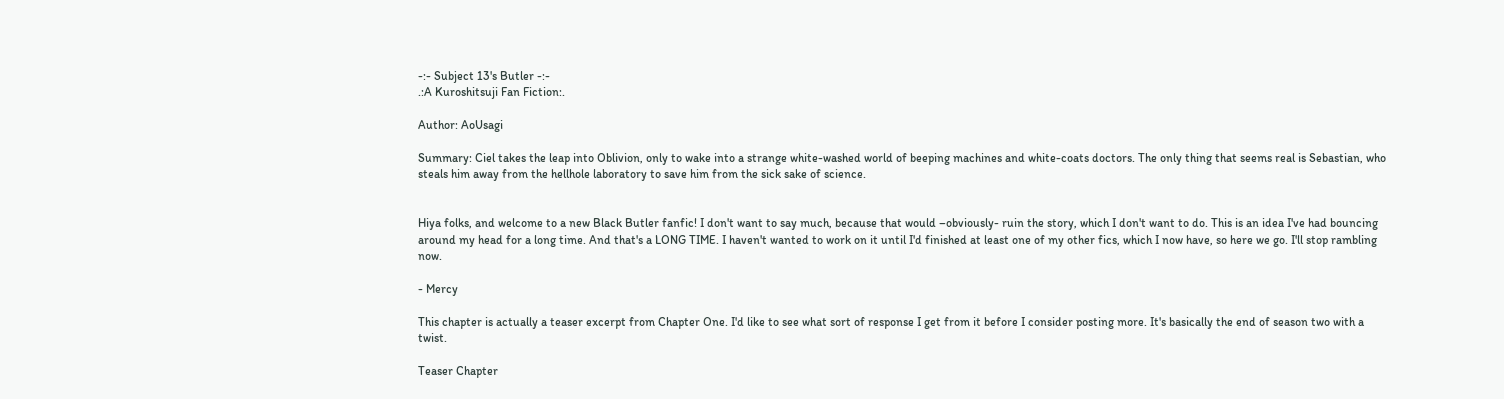-:- Subject 13's Butler -:-
.:A Kuroshitsuji Fan Fiction:.

Author: AoUsagi

Summary: Ciel takes the leap into Oblivion, only to wake into a strange white-washed world of beeping machines and white-coats doctors. The only thing that seems real is Sebastian, who steals him away from the hellhole laboratory to save him from the sick sake of science.


Hiya folks, and welcome to a new Black Butler fanfic! I don't want to say much, because that would –obviously- ruin the story, which I don't want to do. This is an idea I've had bouncing around my head for a long time. And that's a LONG TIME. I haven't wanted to work on it until I'd finished at least one of my other fics, which I now have, so here we go. I'll stop rambling now.

- Mercy

This chapter is actually a teaser excerpt from Chapter One. I'd like to see what sort of response I get from it before I consider posting more. It's basically the end of season two with a twist.

Teaser Chapter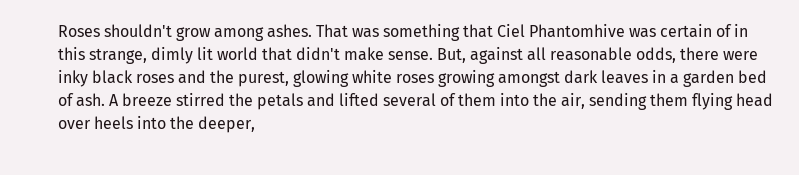Roses shouldn't grow among ashes. That was something that Ciel Phantomhive was certain of in this strange, dimly lit world that didn't make sense. But, against all reasonable odds, there were inky black roses and the purest, glowing white roses growing amongst dark leaves in a garden bed of ash. A breeze stirred the petals and lifted several of them into the air, sending them flying head over heels into the deeper,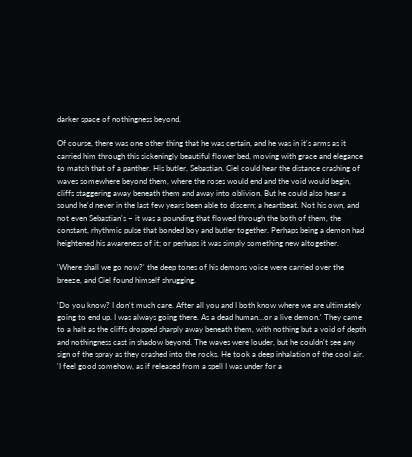darker space of nothingness beyond.

Of course, there was one other thing that he was certain, and he was in it's arms as it carried him through this sickeningly beautiful flower bed, moving with grace and elegance to match that of a panther. His butler, Sebastian. Ciel could hear the distance crashing of waves somewhere beyond them, where the roses would end and the void would begin, cliffs staggering away beneath them and away into oblivion. But he could also hear a sound he'd never in the last few years been able to discern; a heartbeat. Not his own, and not even Sebastian's – it was a pounding that flowed through the both of them, the constant, rhythmic pulse that bonded boy and butler together. Perhaps being a demon had heightened his awareness of it; or perhaps it was simply something new altogether.

'Where shall we go now?' the deep tones of his demons voice were carried over the breeze, and Ciel found himself shrugging.

'Do you know? I don't much care. After all you and I both know where we are ultimately going to end up. I was always going there. As a dead human…or a live demon.' They came to a halt as the cliffs dropped sharply away beneath them, with nothing but a void of depth and nothingness cast in shadow beyond. The waves were louder, but he couldn't see any sign of the spray as they crashed into the rocks. He took a deep inhalation of the cool air. 'I feel good somehow, as if released from a spell I was under for a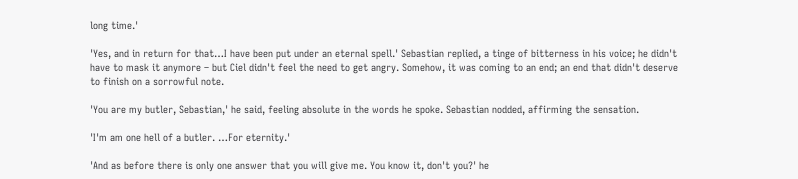long time.'

'Yes, and in return for that…I have been put under an eternal spell.' Sebastian replied, a tinge of bitterness in his voice; he didn't have to mask it anymore – but Ciel didn't feel the need to get angry. Somehow, it was coming to an end; an end that didn't deserve to finish on a sorrowful note.

'You are my butler, Sebastian,' he said, feeling absolute in the words he spoke. Sebastian nodded, affirming the sensation.

'I'm am one hell of a butler. …For eternity.'

'And as before there is only one answer that you will give me. You know it, don't you?' he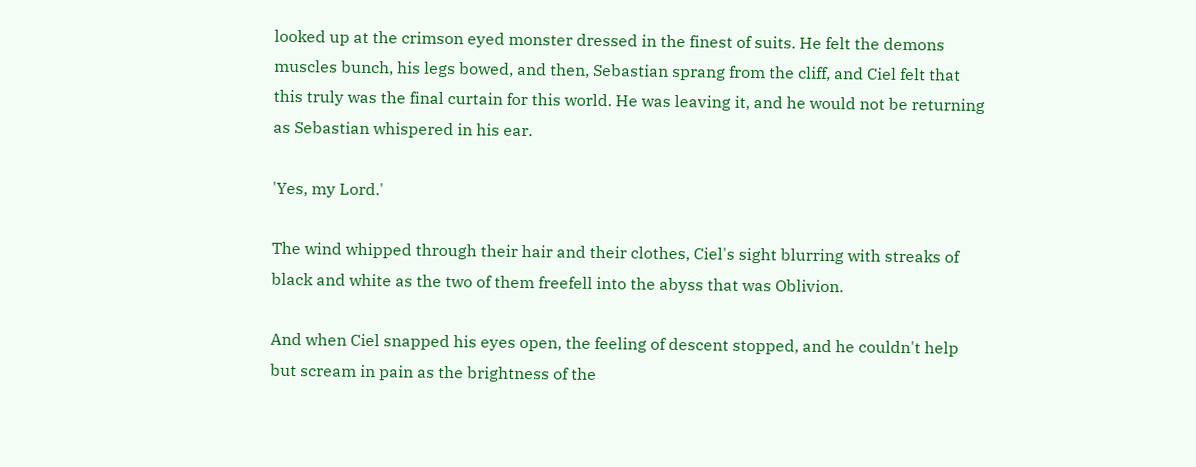looked up at the crimson eyed monster dressed in the finest of suits. He felt the demons muscles bunch, his legs bowed, and then, Sebastian sprang from the cliff, and Ciel felt that this truly was the final curtain for this world. He was leaving it, and he would not be returning as Sebastian whispered in his ear.

'Yes, my Lord.'

The wind whipped through their hair and their clothes, Ciel's sight blurring with streaks of black and white as the two of them freefell into the abyss that was Oblivion.

And when Ciel snapped his eyes open, the feeling of descent stopped, and he couldn't help but scream in pain as the brightness of the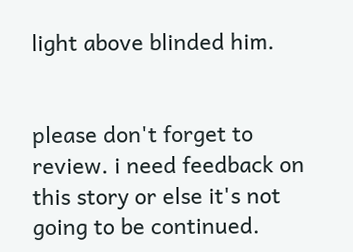light above blinded him.


please don't forget to review. i need feedback on this story or else it's not going to be continued.